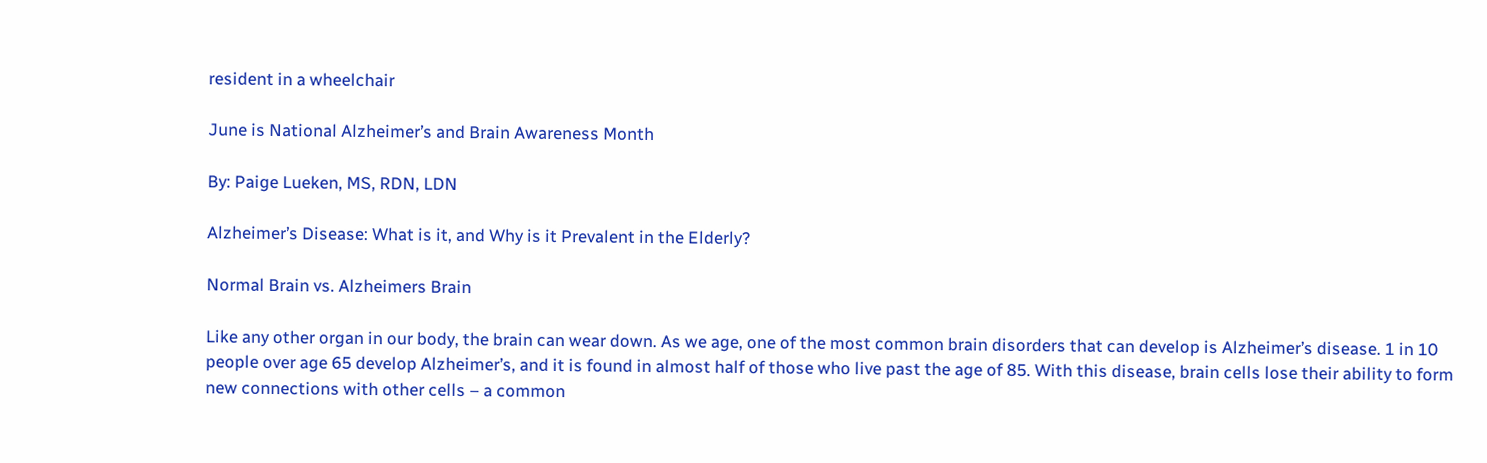resident in a wheelchair

June is National Alzheimer’s and Brain Awareness Month

By: Paige Lueken, MS, RDN, LDN

Alzheimer’s Disease: What is it, and Why is it Prevalent in the Elderly?

Normal Brain vs. Alzheimers Brain

Like any other organ in our body, the brain can wear down. As we age, one of the most common brain disorders that can develop is Alzheimer’s disease. 1 in 10 people over age 65 develop Alzheimer’s, and it is found in almost half of those who live past the age of 85. With this disease, brain cells lose their ability to form new connections with other cells – a common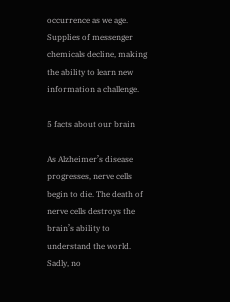occurrence as we age. Supplies of messenger chemicals decline, making the ability to learn new information a challenge.

5 facts about our brain

As Alzheimer’s disease progresses, nerve cells begin to die. The death of nerve cells destroys the brain’s ability to understand the world. Sadly, no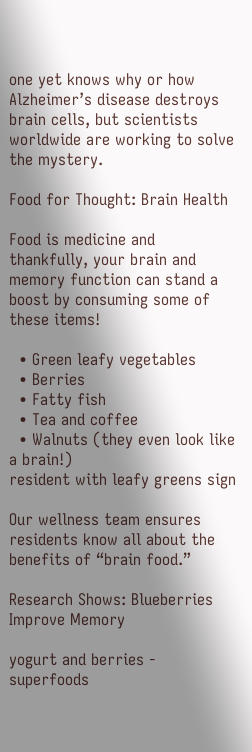one yet knows why or how Alzheimer’s disease destroys brain cells, but scientists worldwide are working to solve the mystery.

Food for Thought: Brain Health

Food is medicine and thankfully, your brain and memory function can stand a boost by consuming some of these items!

  • Green leafy vegetables
  • Berries
  • Fatty fish
  • Tea and coffee
  • Walnuts (they even look like a brain!)
resident with leafy greens sign

Our wellness team ensures residents know all about the benefits of “brain food.”

Research Shows: Blueberries Improve Memory

yogurt and berries - superfoods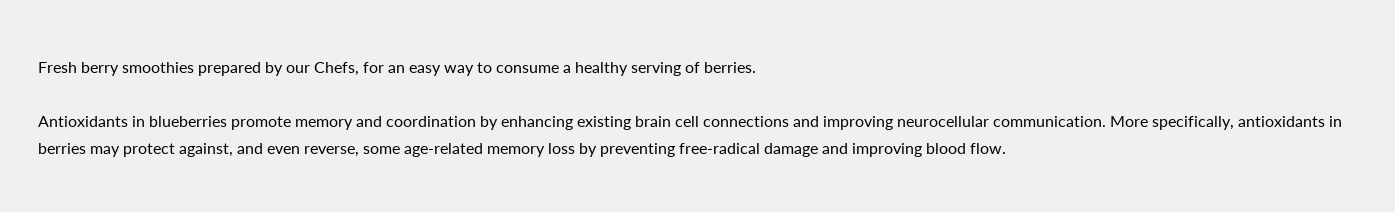Fresh berry smoothies prepared by our Chefs, for an easy way to consume a healthy serving of berries.

Antioxidants in blueberries promote memory and coordination by enhancing existing brain cell connections and improving neurocellular communication. More specifically, antioxidants in berries may protect against, and even reverse, some age-related memory loss by preventing free-radical damage and improving blood flow.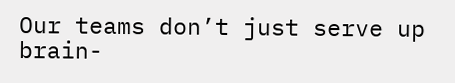Our teams don’t just serve up brain-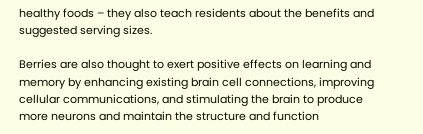healthy foods – they also teach residents about the benefits and suggested serving sizes.

Berries are also thought to exert positive effects on learning and memory by enhancing existing brain cell connections, improving cellular communications, and stimulating the brain to produce more neurons and maintain the structure and function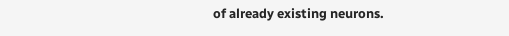of already existing neurons.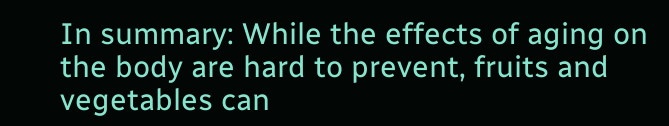In summary: While the effects of aging on the body are hard to prevent, fruits and vegetables can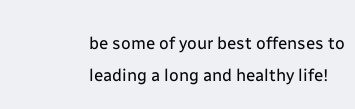be some of your best offenses to leading a long and healthy life!